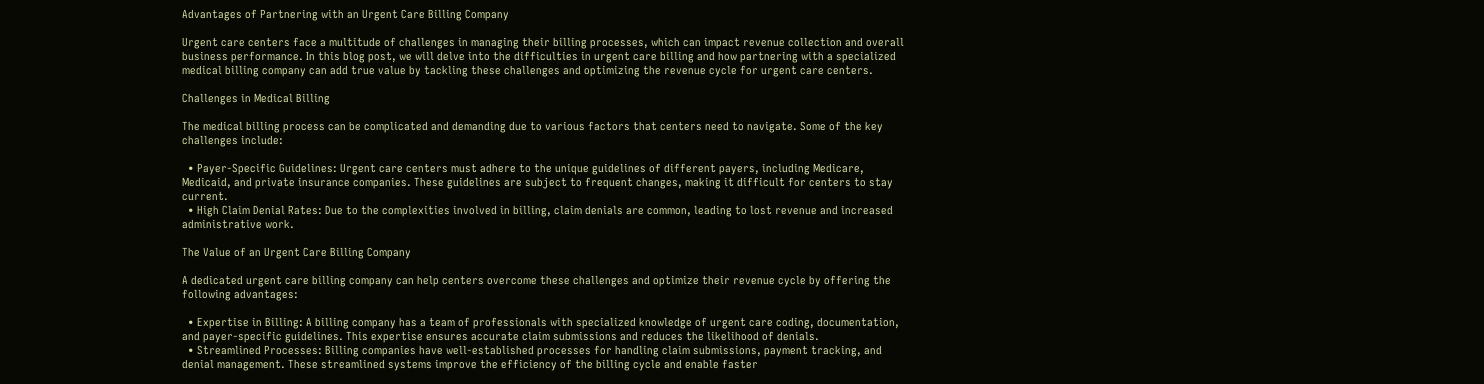Advantages of Partnering with an Urgent Care Billing Company

Urgent care centers face a multitude of challenges in managing their billing processes, which can impact revenue collection and overall business performance. In this blog post, we will delve into the difficulties in urgent care billing and how partnering with a specialized medical billing company can add true value by tackling these challenges and optimizing the revenue cycle for urgent care centers.

Challenges in Medical Billing

The medical billing process can be complicated and demanding due to various factors that centers need to navigate. Some of the key challenges include:

  • Payer-Specific Guidelines: Urgent care centers must adhere to the unique guidelines of different payers, including Medicare, Medicaid, and private insurance companies. These guidelines are subject to frequent changes, making it difficult for centers to stay current.
  • High Claim Denial Rates: Due to the complexities involved in billing, claim denials are common, leading to lost revenue and increased administrative work.

The Value of an Urgent Care Billing Company

A dedicated urgent care billing company can help centers overcome these challenges and optimize their revenue cycle by offering the following advantages:

  • Expertise in Billing: A billing company has a team of professionals with specialized knowledge of urgent care coding, documentation, and payer-specific guidelines. This expertise ensures accurate claim submissions and reduces the likelihood of denials.
  • Streamlined Processes: Billing companies have well-established processes for handling claim submissions, payment tracking, and denial management. These streamlined systems improve the efficiency of the billing cycle and enable faster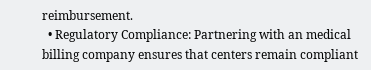reimbursement.
  • Regulatory Compliance: Partnering with an medical billing company ensures that centers remain compliant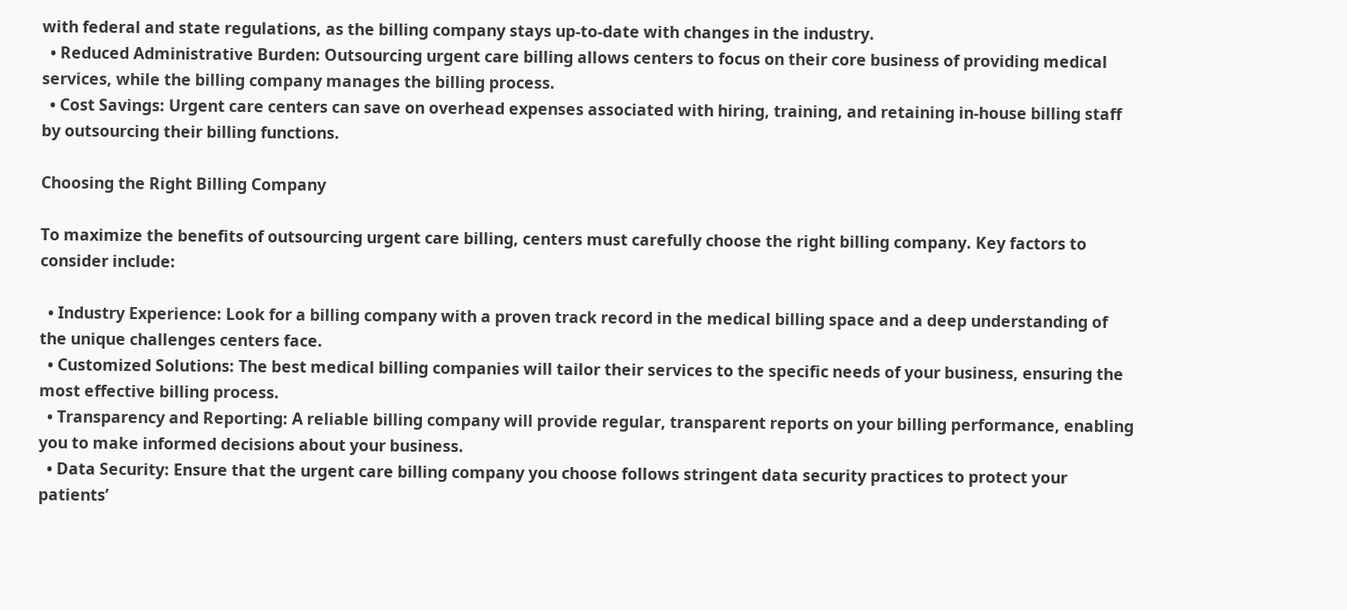with federal and state regulations, as the billing company stays up-to-date with changes in the industry.
  • Reduced Administrative Burden: Outsourcing urgent care billing allows centers to focus on their core business of providing medical services, while the billing company manages the billing process.
  • Cost Savings: Urgent care centers can save on overhead expenses associated with hiring, training, and retaining in-house billing staff by outsourcing their billing functions.

Choosing the Right Billing Company

To maximize the benefits of outsourcing urgent care billing, centers must carefully choose the right billing company. Key factors to consider include:

  • Industry Experience: Look for a billing company with a proven track record in the medical billing space and a deep understanding of the unique challenges centers face.
  • Customized Solutions: The best medical billing companies will tailor their services to the specific needs of your business, ensuring the most effective billing process.
  • Transparency and Reporting: A reliable billing company will provide regular, transparent reports on your billing performance, enabling you to make informed decisions about your business.
  • Data Security: Ensure that the urgent care billing company you choose follows stringent data security practices to protect your patients’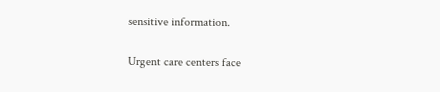sensitive information.

Urgent care centers face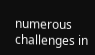numerous challenges in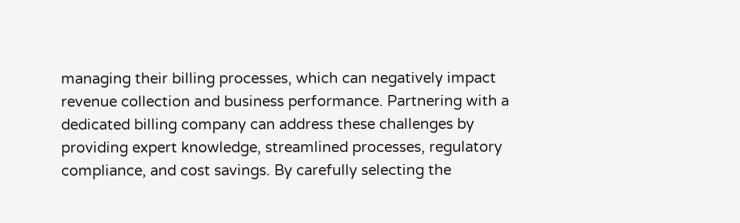managing their billing processes, which can negatively impact revenue collection and business performance. Partnering with a dedicated billing company can address these challenges by providing expert knowledge, streamlined processes, regulatory compliance, and cost savings. By carefully selecting the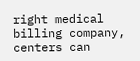right medical billing company, centers can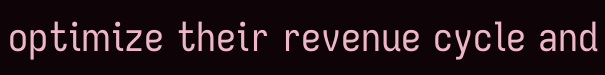optimize their revenue cycle and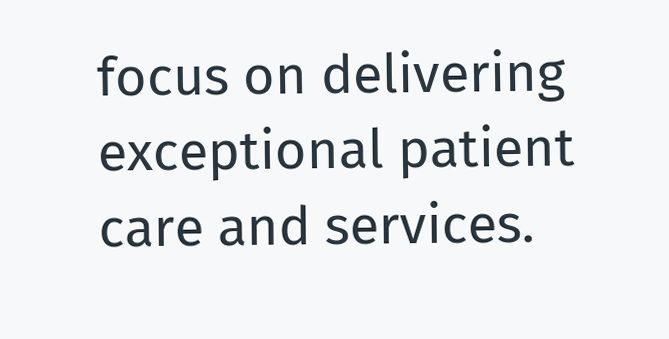focus on delivering exceptional patient care and services.